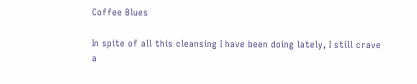Coffee Blues

In spite of all this cleansing I have been doing lately, I still crave a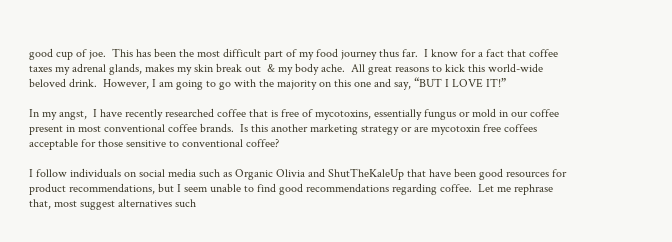good cup of joe.  This has been the most difficult part of my food journey thus far.  I know for a fact that coffee taxes my adrenal glands, makes my skin break out  & my body ache.  All great reasons to kick this world-wide beloved drink.  However, I am going to go with the majority on this one and say, “BUT I LOVE IT!”

In my angst,  I have recently researched coffee that is free of mycotoxins, essentially fungus or mold in our coffee present in most conventional coffee brands.  Is this another marketing strategy or are mycotoxin free coffees acceptable for those sensitive to conventional coffee?

I follow individuals on social media such as Organic Olivia and ShutTheKaleUp that have been good resources for product recommendations, but I seem unable to find good recommendations regarding coffee.  Let me rephrase that, most suggest alternatives such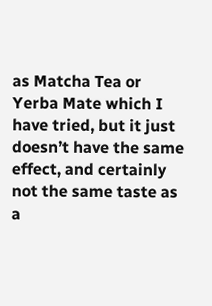as Matcha Tea or Yerba Mate which I have tried, but it just doesn’t have the same effect, and certainly not the same taste as a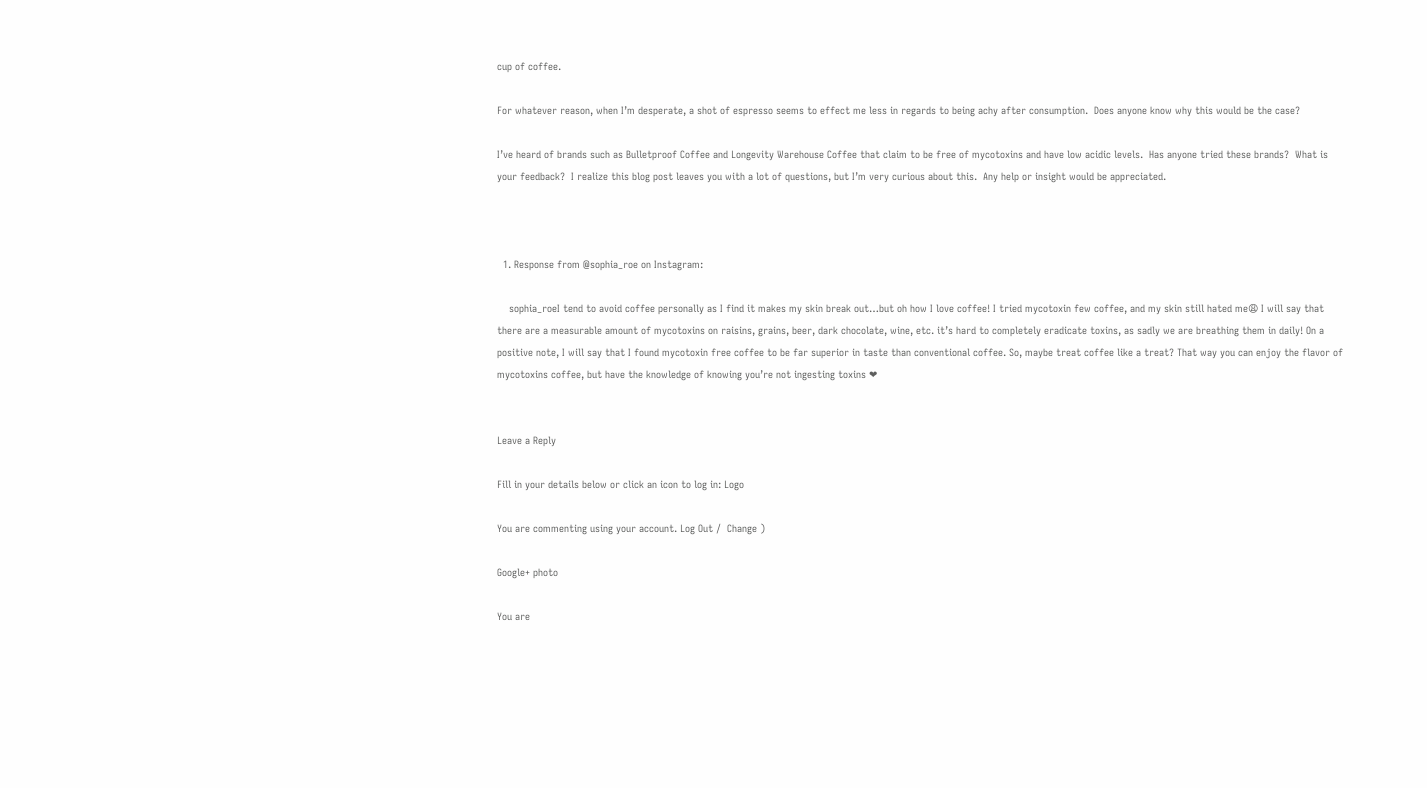cup of coffee.

For whatever reason, when I’m desperate, a shot of espresso seems to effect me less in regards to being achy after consumption.  Does anyone know why this would be the case?

I’ve heard of brands such as Bulletproof Coffee and Longevity Warehouse Coffee that claim to be free of mycotoxins and have low acidic levels.  Has anyone tried these brands?  What is your feedback?  I realize this blog post leaves you with a lot of questions, but I’m very curious about this.  Any help or insight would be appreciated.



  1. Response from @sophia_roe on Instagram:

    sophia_roeI tend to avoid coffee personally as I find it makes my skin break out…but oh how I love coffee! I tried mycotoxin few coffee, and my skin still hated me😩 I will say that there are a measurable amount of mycotoxins on raisins, grains, beer, dark chocolate, wine, etc. it’s hard to completely eradicate toxins, as sadly we are breathing them in daily! On a positive note, I will say that I found mycotoxin free coffee to be far superior in taste than conventional coffee. So, maybe treat coffee like a treat? That way you can enjoy the flavor of mycotoxins coffee, but have the knowledge of knowing you’re not ingesting toxins ❤


Leave a Reply

Fill in your details below or click an icon to log in: Logo

You are commenting using your account. Log Out /  Change )

Google+ photo

You are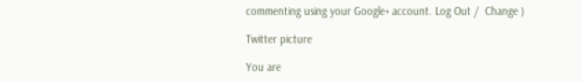commenting using your Google+ account. Log Out /  Change )

Twitter picture

You are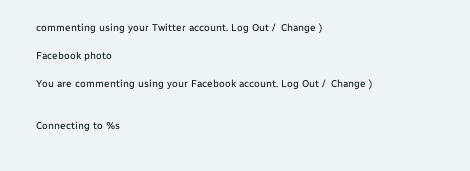commenting using your Twitter account. Log Out /  Change )

Facebook photo

You are commenting using your Facebook account. Log Out /  Change )


Connecting to %s